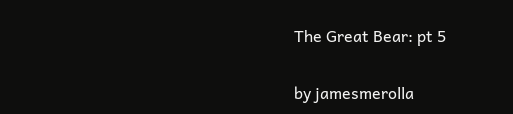The Great Bear: pt 5

by jamesmerolla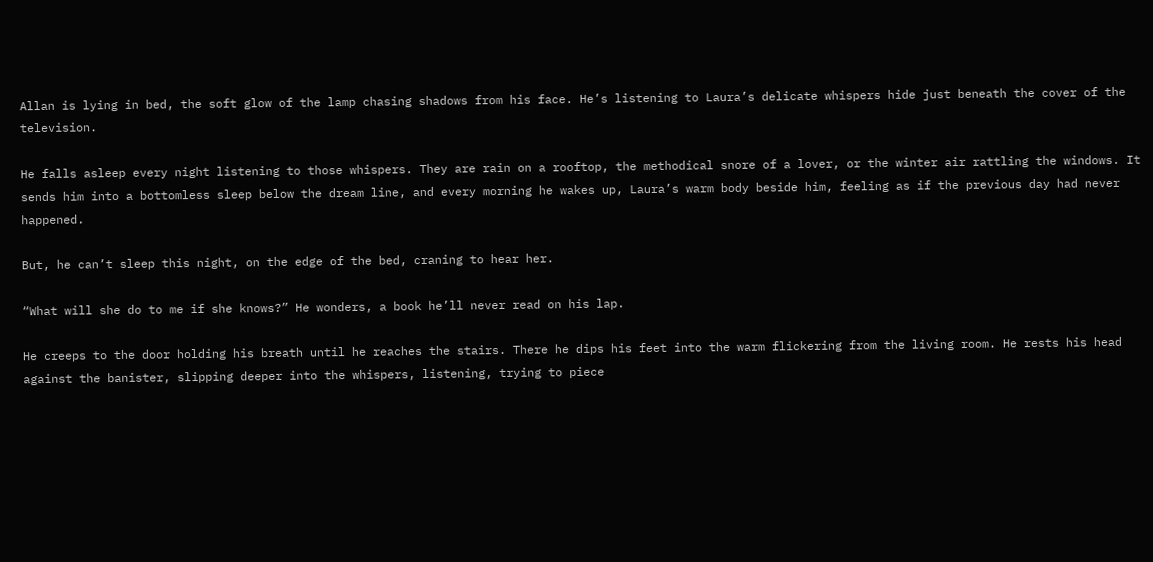Allan is lying in bed, the soft glow of the lamp chasing shadows from his face. He’s listening to Laura’s delicate whispers hide just beneath the cover of the television.

He falls asleep every night listening to those whispers. They are rain on a rooftop, the methodical snore of a lover, or the winter air rattling the windows. It sends him into a bottomless sleep below the dream line, and every morning he wakes up, Laura’s warm body beside him, feeling as if the previous day had never happened.

But, he can’t sleep this night, on the edge of the bed, craning to hear her.

“What will she do to me if she knows?” He wonders, a book he’ll never read on his lap.

He creeps to the door holding his breath until he reaches the stairs. There he dips his feet into the warm flickering from the living room. He rests his head against the banister, slipping deeper into the whispers, listening, trying to piece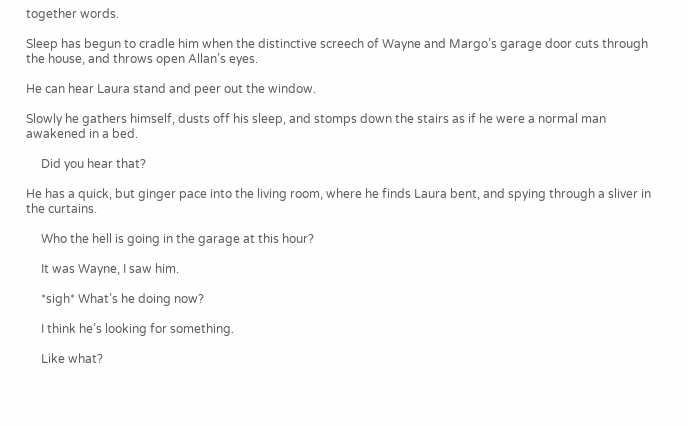together words.

Sleep has begun to cradle him when the distinctive screech of Wayne and Margo’s garage door cuts through the house, and throws open Allan’s eyes.

He can hear Laura stand and peer out the window.

Slowly he gathers himself, dusts off his sleep, and stomps down the stairs as if he were a normal man awakened in a bed.

     Did you hear that?

He has a quick, but ginger pace into the living room, where he finds Laura bent, and spying through a sliver in the curtains.

     Who the hell is going in the garage at this hour?

     It was Wayne, I saw him.

     *sigh* What’s he doing now?

     I think he’s looking for something.

     Like what?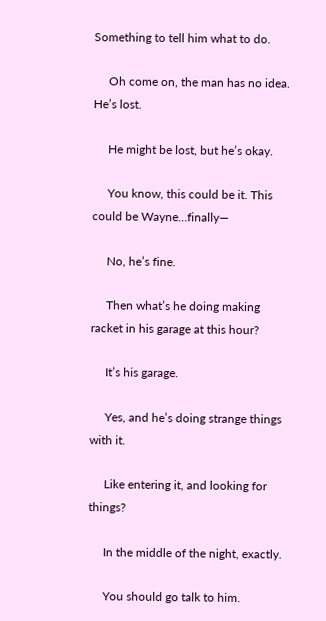Something to tell him what to do.

     Oh come on, the man has no idea. He’s lost.

     He might be lost, but he’s okay.

     You know, this could be it. This could be Wayne…finally—

     No, he’s fine.

     Then what’s he doing making racket in his garage at this hour?

     It’s his garage.

     Yes, and he’s doing strange things with it.

     Like entering it, and looking for things?

     In the middle of the night, exactly.

     You should go talk to him.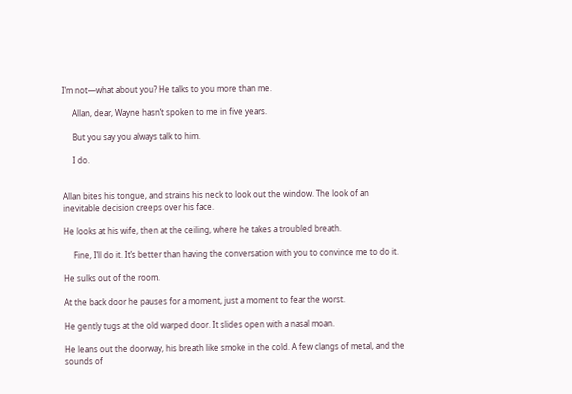I’m not—what about you? He talks to you more than me.

     Allan, dear, Wayne hasn’t spoken to me in five years.

     But you say you always talk to him.

     I do.


Allan bites his tongue, and strains his neck to look out the window. The look of an inevitable decision creeps over his face.

He looks at his wife, then at the ceiling, where he takes a troubled breath.

     Fine, I’ll do it. It’s better than having the conversation with you to convince me to do it.

He sulks out of the room.

At the back door he pauses for a moment, just a moment to fear the worst.

He gently tugs at the old warped door. It slides open with a nasal moan.

He leans out the doorway, his breath like smoke in the cold. A few clangs of metal, and the sounds of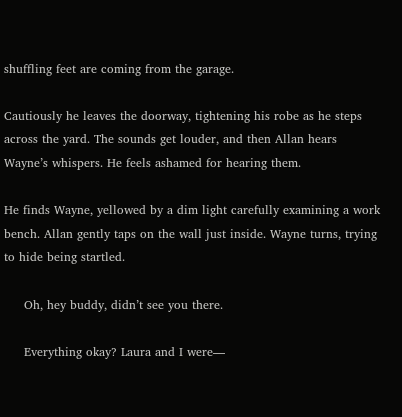shuffling feet are coming from the garage.

Cautiously he leaves the doorway, tightening his robe as he steps across the yard. The sounds get louder, and then Allan hears Wayne’s whispers. He feels ashamed for hearing them.

He finds Wayne, yellowed by a dim light carefully examining a work bench. Allan gently taps on the wall just inside. Wayne turns, trying to hide being startled.

     Oh, hey buddy, didn’t see you there.

     Everything okay? Laura and I were—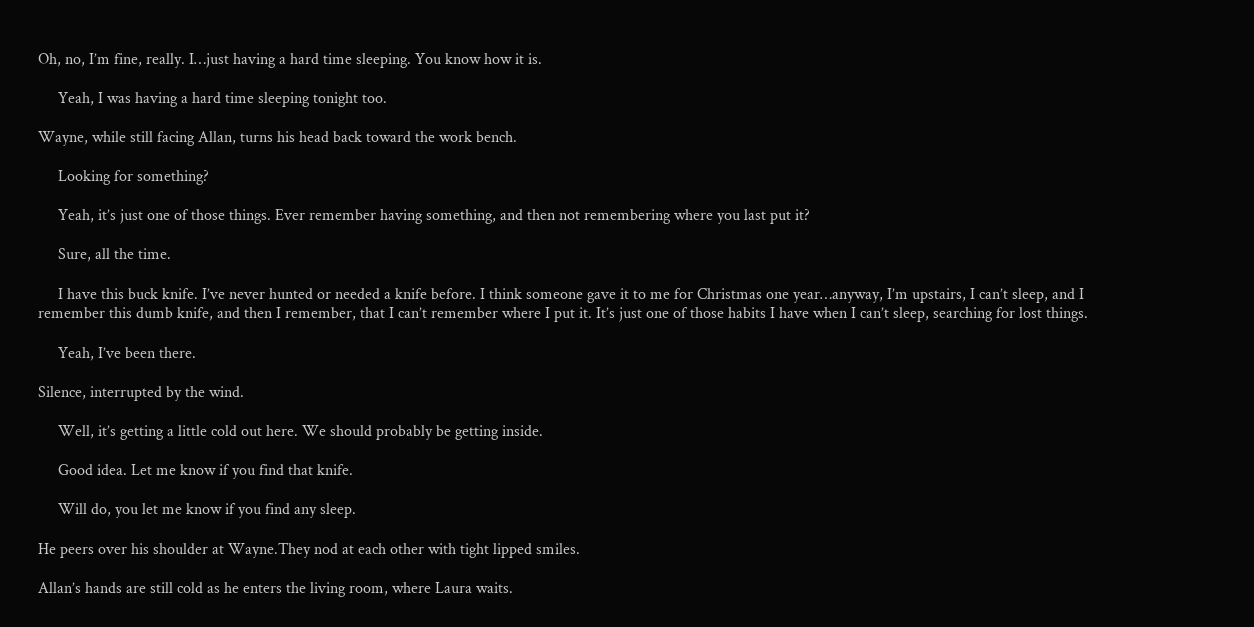Oh, no, I’m fine, really. I…just having a hard time sleeping. You know how it is.

     Yeah, I was having a hard time sleeping tonight too.

Wayne, while still facing Allan, turns his head back toward the work bench.

     Looking for something?

     Yeah, it’s just one of those things. Ever remember having something, and then not remembering where you last put it?

     Sure, all the time.

     I have this buck knife. I’ve never hunted or needed a knife before. I think someone gave it to me for Christmas one year…anyway, I’m upstairs, I can’t sleep, and I remember this dumb knife, and then I remember, that I can’t remember where I put it. It’s just one of those habits I have when I can’t sleep, searching for lost things.

     Yeah, I’ve been there.

Silence, interrupted by the wind.

     Well, it’s getting a little cold out here. We should probably be getting inside.

     Good idea. Let me know if you find that knife.

     Will do, you let me know if you find any sleep.

He peers over his shoulder at Wayne.They nod at each other with tight lipped smiles.

Allan’s hands are still cold as he enters the living room, where Laura waits.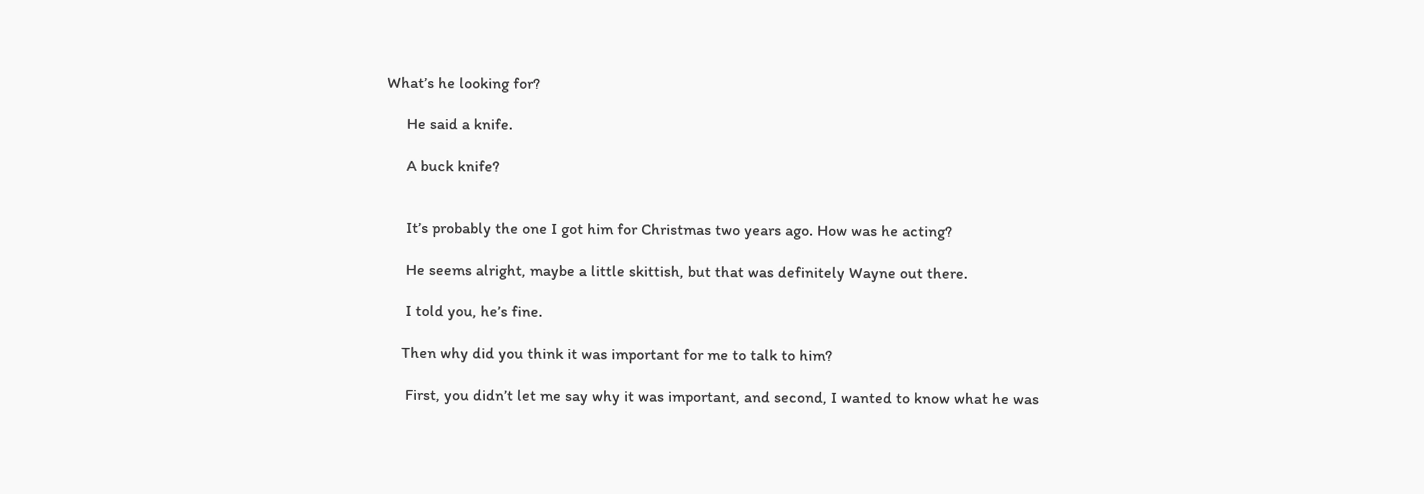What’s he looking for?

     He said a knife.

     A buck knife?


     It’s probably the one I got him for Christmas two years ago. How was he acting?

     He seems alright, maybe a little skittish, but that was definitely Wayne out there.

     I told you, he’s fine.

    Then why did you think it was important for me to talk to him?

     First, you didn’t let me say why it was important, and second, I wanted to know what he was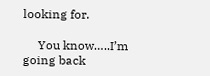looking for.

     You know…..I’m going back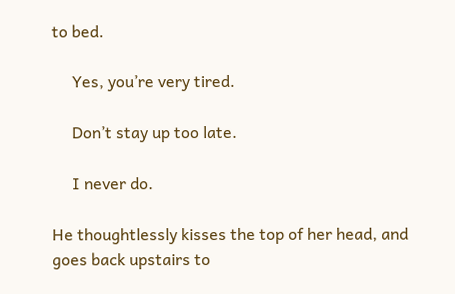to bed.

     Yes, you’re very tired.

     Don’t stay up too late.

     I never do.

He thoughtlessly kisses the top of her head, and goes back upstairs to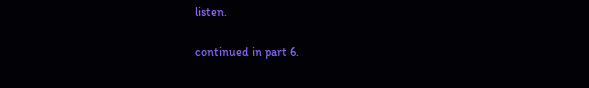listen.

continued in part 6.